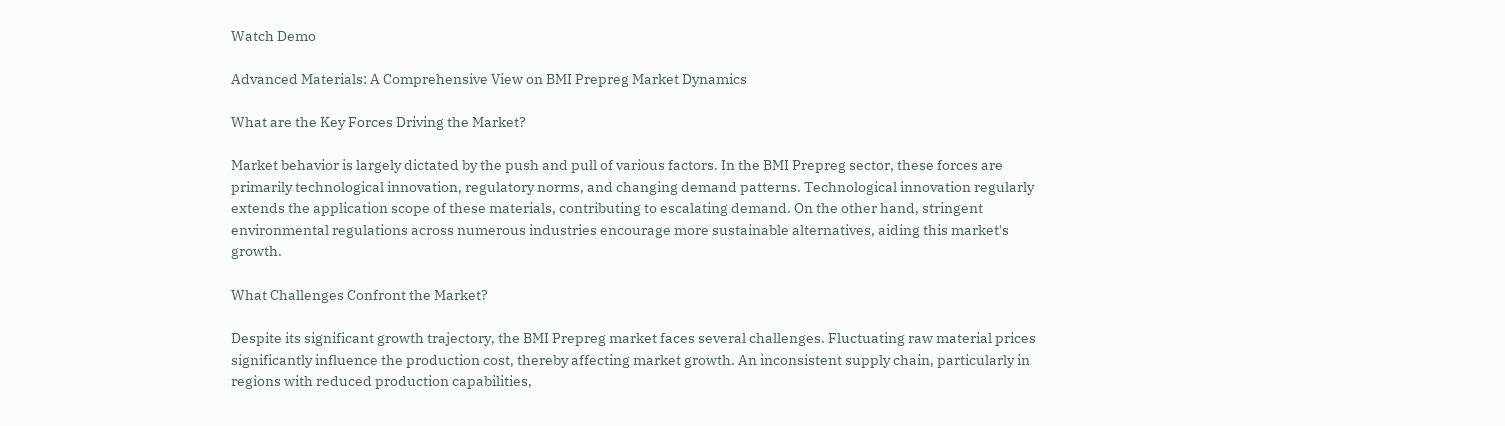Watch Demo

Advanced Materials: A Comprehensive View on BMI Prepreg Market Dynamics

What are the Key Forces Driving the Market?

Market behavior is largely dictated by the push and pull of various factors. In the BMI Prepreg sector, these forces are primarily technological innovation, regulatory norms, and changing demand patterns. Technological innovation regularly extends the application scope of these materials, contributing to escalating demand. On the other hand, stringent environmental regulations across numerous industries encourage more sustainable alternatives, aiding this market's growth.

What Challenges Confront the Market?

Despite its significant growth trajectory, the BMI Prepreg market faces several challenges. Fluctuating raw material prices significantly influence the production cost, thereby affecting market growth. An inconsistent supply chain, particularly in regions with reduced production capabilities,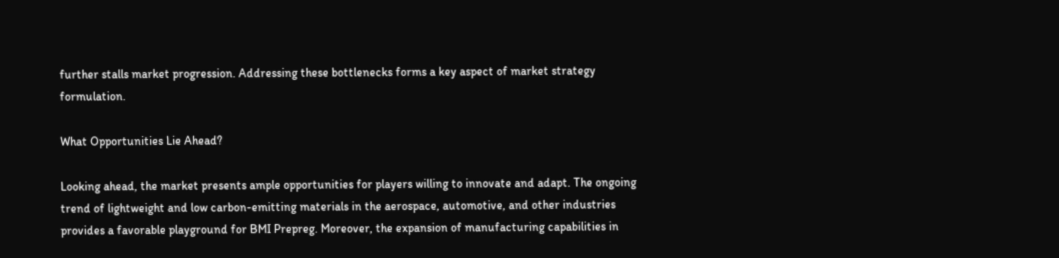further stalls market progression. Addressing these bottlenecks forms a key aspect of market strategy formulation.

What Opportunities Lie Ahead?

Looking ahead, the market presents ample opportunities for players willing to innovate and adapt. The ongoing trend of lightweight and low carbon-emitting materials in the aerospace, automotive, and other industries provides a favorable playground for BMI Prepreg. Moreover, the expansion of manufacturing capabilities in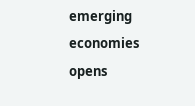emerging economies opens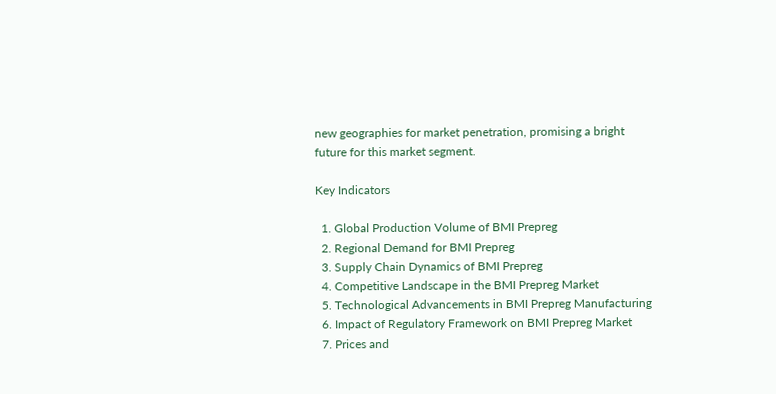new geographies for market penetration, promising a bright future for this market segment.

Key Indicators

  1. Global Production Volume of BMI Prepreg
  2. Regional Demand for BMI Prepreg
  3. Supply Chain Dynamics of BMI Prepreg
  4. Competitive Landscape in the BMI Prepreg Market
  5. Technological Advancements in BMI Prepreg Manufacturing
  6. Impact of Regulatory Framework on BMI Prepreg Market
  7. Prices and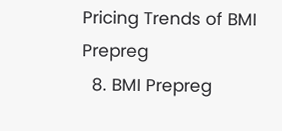Pricing Trends of BMI Prepreg
  8. BMI Prepreg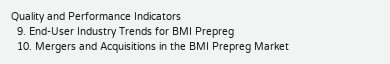Quality and Performance Indicators
  9. End-User Industry Trends for BMI Prepreg
  10. Mergers and Acquisitions in the BMI Prepreg Market